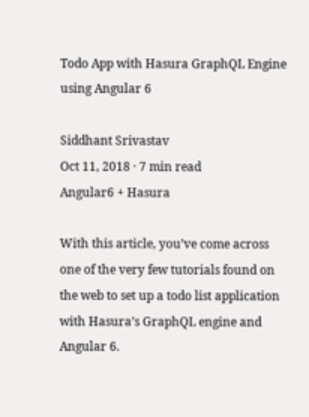Todo App with Hasura GraphQL Engine using Angular 6

Siddhant Srivastav
Oct 11, 2018 · 7 min read
Angular6 + Hasura

With this article, you’ve come across one of the very few tutorials found on the web to set up a todo list application with Hasura’s GraphQL engine and Angular 6.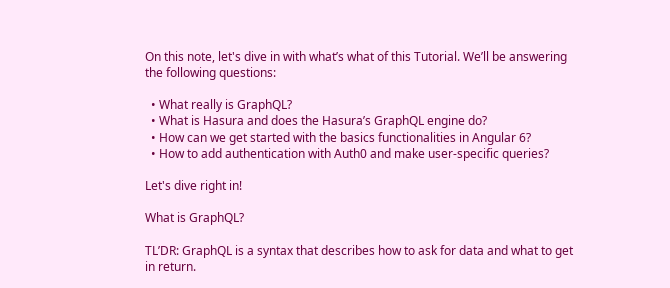On this note, let's dive in with what’s what of this Tutorial. We’ll be answering the following questions:

  • What really is GraphQL?
  • What is Hasura and does the Hasura’s GraphQL engine do?
  • How can we get started with the basics functionalities in Angular 6?
  • How to add authentication with Auth0 and make user-specific queries?

Let's dive right in!

What is GraphQL?

TL’DR: GraphQL is a syntax that describes how to ask for data and what to get in return.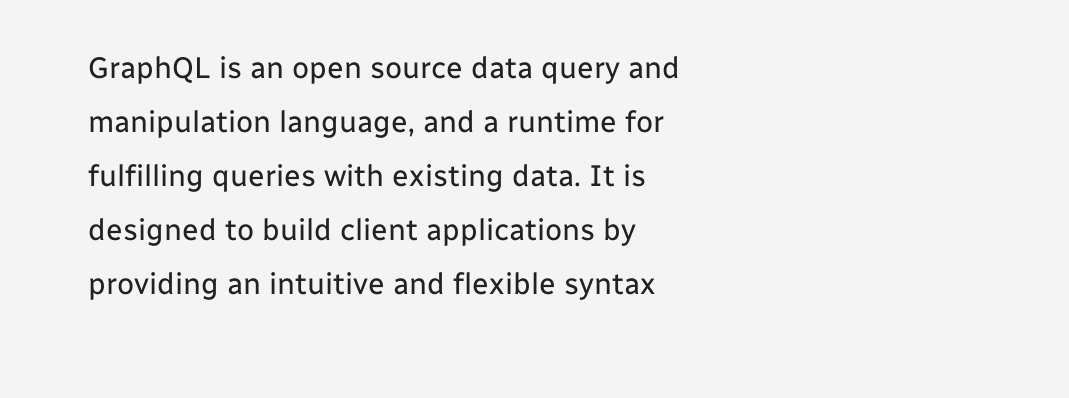GraphQL is an open source data query and manipulation language, and a runtime for fulfilling queries with existing data. It is designed to build client applications by providing an intuitive and flexible syntax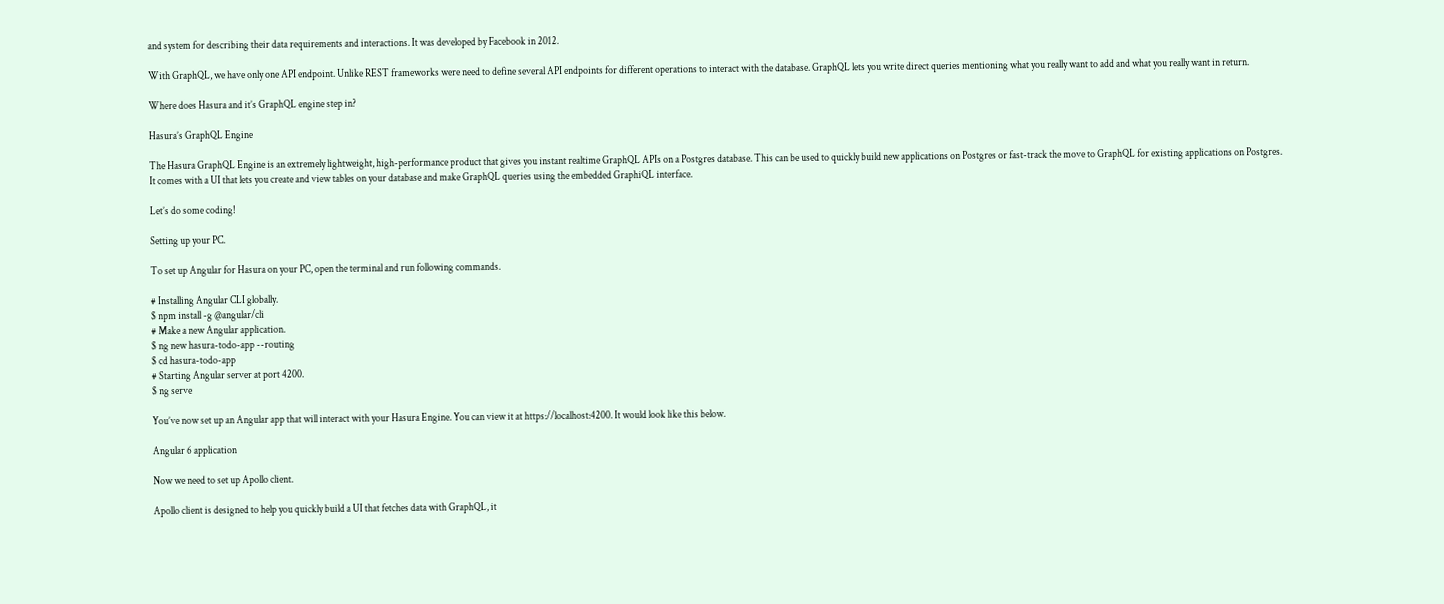and system for describing their data requirements and interactions. It was developed by Facebook in 2012.

With GraphQL, we have only one API endpoint. Unlike REST frameworks were need to define several API endpoints for different operations to interact with the database. GraphQL lets you write direct queries mentioning what you really want to add and what you really want in return.

Where does Hasura and it’s GraphQL engine step in?

Hasura’s GraphQL Engine

The Hasura GraphQL Engine is an extremely lightweight, high-performance product that gives you instant realtime GraphQL APIs on a Postgres database. This can be used to quickly build new applications on Postgres or fast-track the move to GraphQL for existing applications on Postgres.
It comes with a UI that lets you create and view tables on your database and make GraphQL queries using the embedded GraphiQL interface.

Let’s do some coding!

Setting up your PC.

To set up Angular for Hasura on your PC, open the terminal and run following commands.

# Installing Angular CLI globally.
$ npm install -g @angular/cli
# Make a new Angular application.
$ ng new hasura-todo-app --routing
$ cd hasura-todo-app
# Starting Angular server at port 4200.
$ ng serve

You’ve now set up an Angular app that will interact with your Hasura Engine. You can view it at https://localhost:4200. It would look like this below.

Angular 6 application

Now we need to set up Apollo client.

Apollo client is designed to help you quickly build a UI that fetches data with GraphQL, it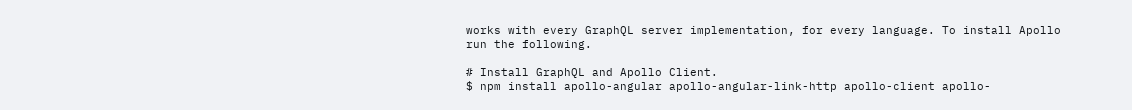works with every GraphQL server implementation, for every language. To install Apollo run the following.

# Install GraphQL and Apollo Client.
$ npm install apollo-angular apollo-angular-link-http apollo-client apollo-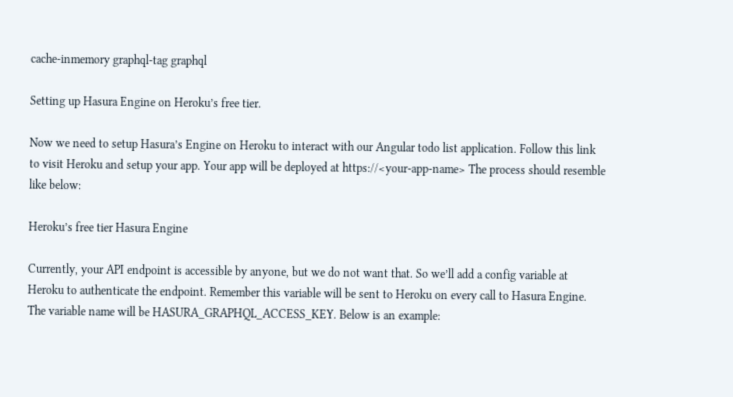cache-inmemory graphql-tag graphql

Setting up Hasura Engine on Heroku’s free tier.

Now we need to setup Hasura’s Engine on Heroku to interact with our Angular todo list application. Follow this link to visit Heroku and setup your app. Your app will be deployed at https://<your-app-name> The process should resemble like below:

Heroku’s free tier Hasura Engine

Currently, your API endpoint is accessible by anyone, but we do not want that. So we’ll add a config variable at Heroku to authenticate the endpoint. Remember this variable will be sent to Heroku on every call to Hasura Engine. The variable name will be HASURA_GRAPHQL_ACCESS_KEY. Below is an example: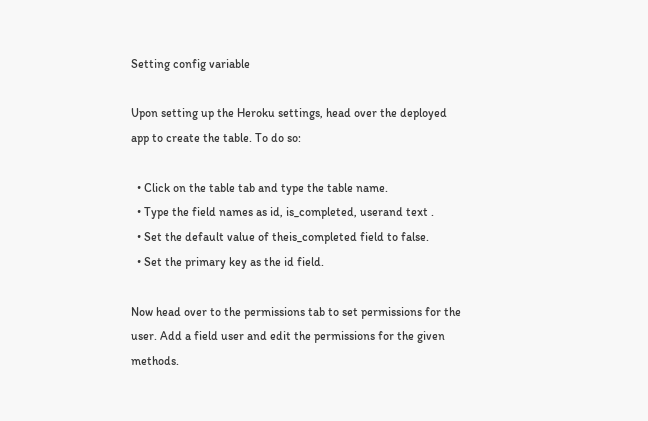Setting config variable

Upon setting up the Heroku settings, head over the deployed app to create the table. To do so:

  • Click on the table tab and type the table name.
  • Type the field names as id, is_completed, userand text .
  • Set the default value of theis_completed field to false.
  • Set the primary key as the id field.

Now head over to the permissions tab to set permissions for the user. Add a field user and edit the permissions for the given methods.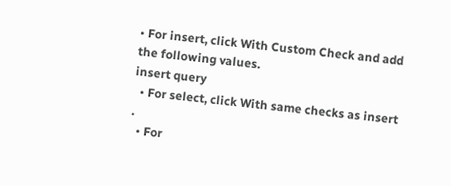• For insert, click With Custom Check and add the following values.
insert query
  • For select, click With same checks as insert .
  • For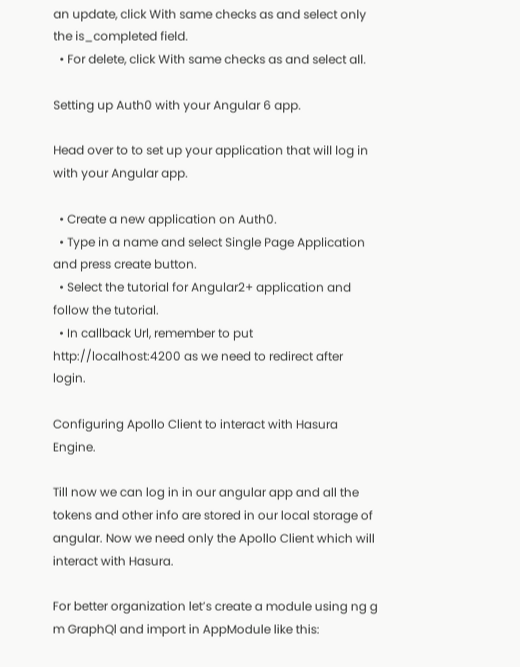an update, click With same checks as and select only the is_completed field.
  • For delete, click With same checks as and select all.

Setting up Auth0 with your Angular 6 app.

Head over to to set up your application that will log in with your Angular app.

  • Create a new application on Auth0.
  • Type in a name and select Single Page Application and press create button.
  • Select the tutorial for Angular2+ application and follow the tutorial.
  • In callback Url, remember to put http://localhost:4200 as we need to redirect after login.

Configuring Apollo Client to interact with Hasura Engine.

Till now we can log in in our angular app and all the tokens and other info are stored in our local storage of angular. Now we need only the Apollo Client which will interact with Hasura.

For better organization let’s create a module using ng g m GraphQl and import in AppModule like this: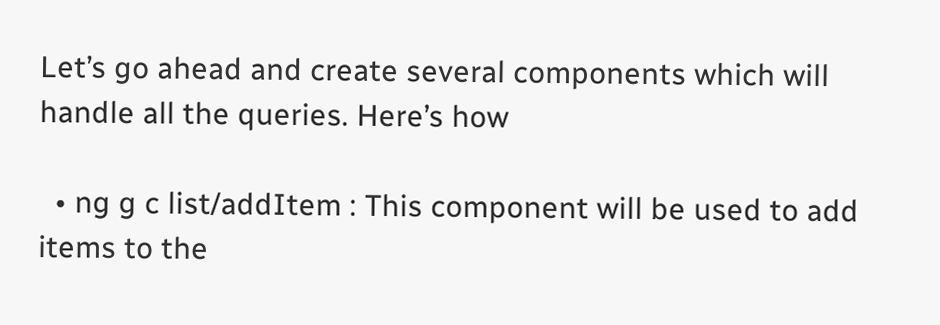Let’s go ahead and create several components which will handle all the queries. Here’s how

  • ng g c list/addItem : This component will be used to add items to the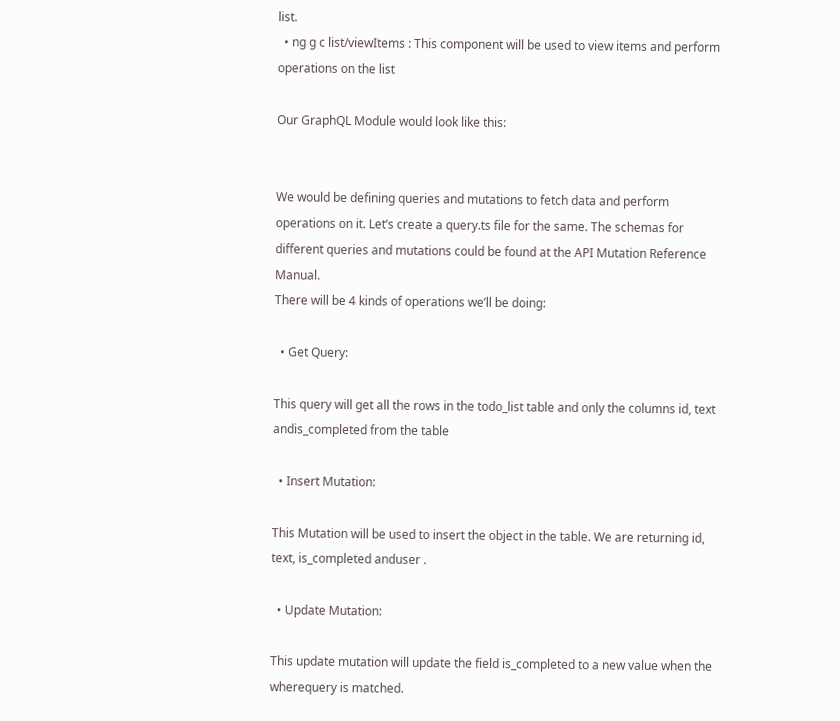list.
  • ng g c list/viewItems : This component will be used to view items and perform operations on the list

Our GraphQL Module would look like this:


We would be defining queries and mutations to fetch data and perform operations on it. Let’s create a query.ts file for the same. The schemas for different queries and mutations could be found at the API Mutation Reference Manual.
There will be 4 kinds of operations we’ll be doing:

  • Get Query:

This query will get all the rows in the todo_list table and only the columns id, text andis_completed from the table

  • Insert Mutation:

This Mutation will be used to insert the object in the table. We are returning id, text, is_completed anduser .

  • Update Mutation:

This update mutation will update the field is_completed to a new value when the wherequery is matched.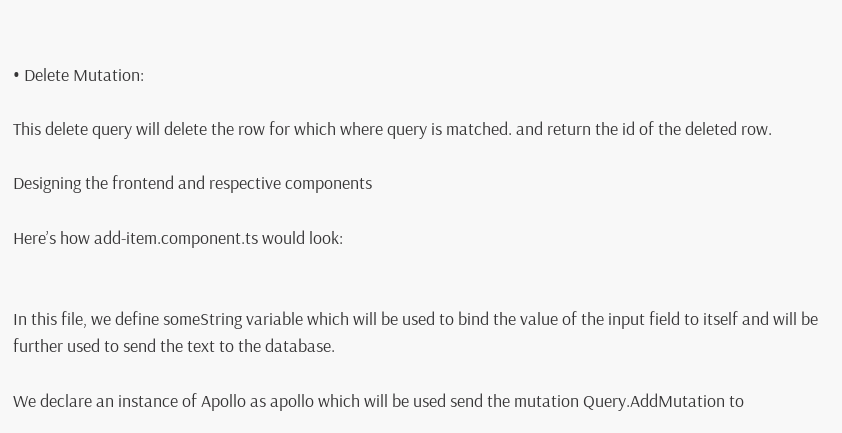• Delete Mutation:

This delete query will delete the row for which where query is matched. and return the id of the deleted row.

Designing the frontend and respective components

Here’s how add-item.component.ts would look:


In this file, we define someString variable which will be used to bind the value of the input field to itself and will be further used to send the text to the database.

We declare an instance of Apollo as apollo which will be used send the mutation Query.AddMutation to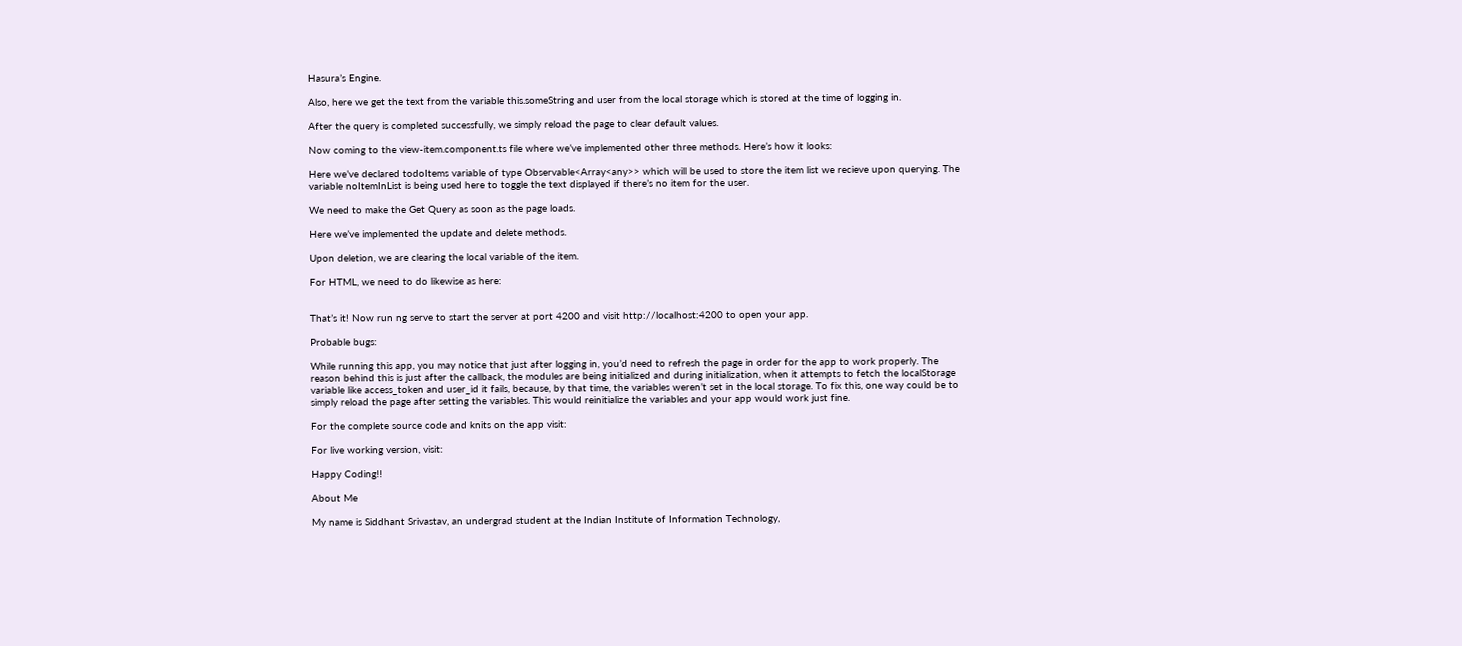Hasura’s Engine.

Also, here we get the text from the variable this.someString and user from the local storage which is stored at the time of logging in.

After the query is completed successfully, we simply reload the page to clear default values.

Now coming to the view-item.component.ts file where we’ve implemented other three methods. Here’s how it looks:

Here we’ve declared todoItems variable of type Observable<Array<any>> which will be used to store the item list we recieve upon querying. The variable noItemInList is being used here to toggle the text displayed if there’s no item for the user.

We need to make the Get Query as soon as the page loads.

Here we’ve implemented the update and delete methods.

Upon deletion, we are clearing the local variable of the item.

For HTML, we need to do likewise as here:


That’s it! Now run ng serve to start the server at port 4200 and visit http://localhost:4200 to open your app.

Probable bugs:

While running this app, you may notice that just after logging in, you’d need to refresh the page in order for the app to work properly. The reason behind this is just after the callback, the modules are being initialized and during initialization, when it attempts to fetch the localStorage variable like access_token and user_id it fails, because, by that time, the variables weren’t set in the local storage. To fix this, one way could be to simply reload the page after setting the variables. This would reinitialize the variables and your app would work just fine.

For the complete source code and knits on the app visit:

For live working version, visit:

Happy Coding!!

About Me

My name is Siddhant Srivastav, an undergrad student at the Indian Institute of Information Technology,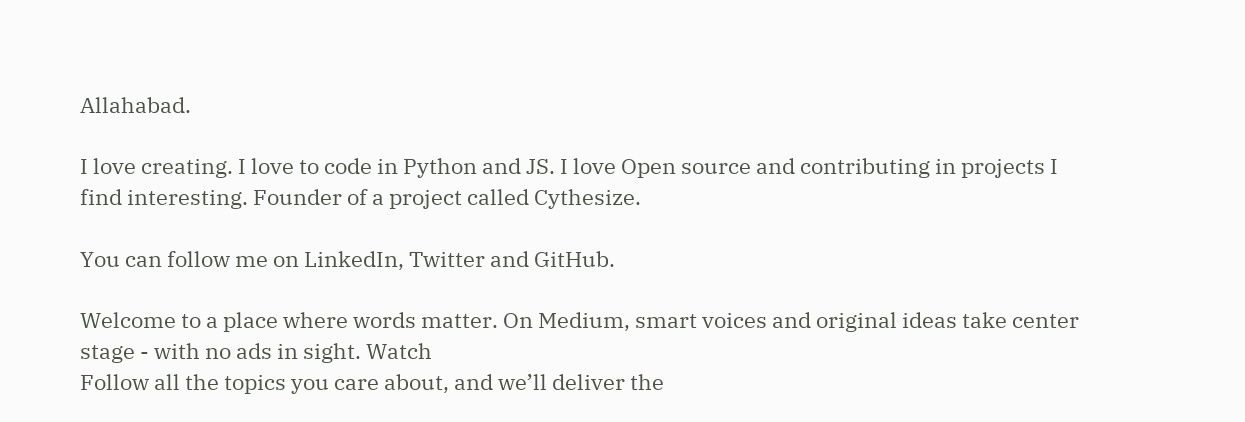Allahabad.

I love creating. I love to code in Python and JS. I love Open source and contributing in projects I find interesting. Founder of a project called Cythesize.

You can follow me on LinkedIn, Twitter and GitHub.

Welcome to a place where words matter. On Medium, smart voices and original ideas take center stage - with no ads in sight. Watch
Follow all the topics you care about, and we’ll deliver the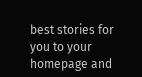best stories for you to your homepage and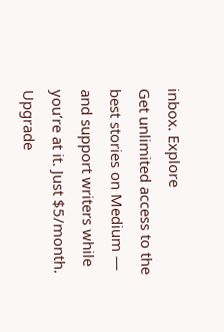inbox. Explore
Get unlimited access to the best stories on Medium — and support writers while you’re at it. Just $5/month. Upgrade